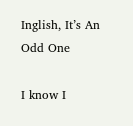Inglish, It’s An Odd One

I know I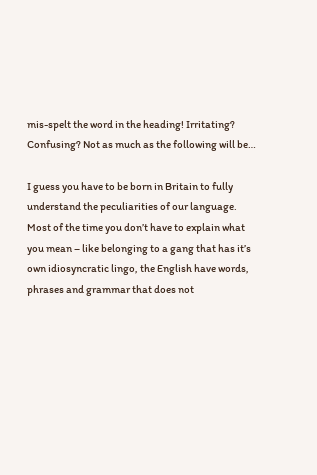mis-spelt the word in the heading! Irritating? Confusing? Not as much as the following will be…

I guess you have to be born in Britain to fully understand the peculiarities of our language. Most of the time you don’t have to explain what you mean – like belonging to a gang that has it’s own idiosyncratic lingo, the English have words, phrases and grammar that does not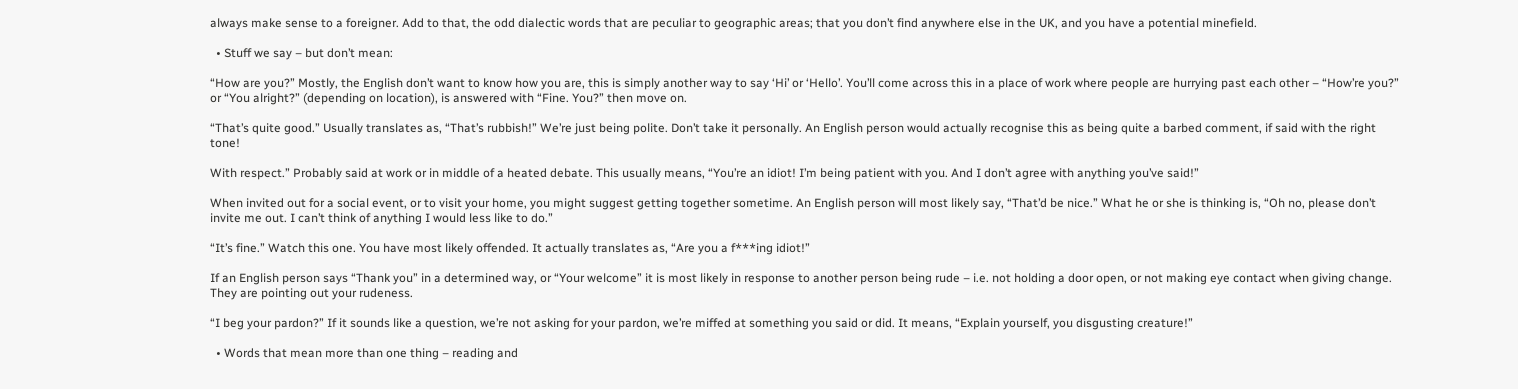always make sense to a foreigner. Add to that, the odd dialectic words that are peculiar to geographic areas; that you don’t find anywhere else in the UK, and you have a potential minefield.

  • Stuff we say – but don’t mean:

“How are you?” Mostly, the English don’t want to know how you are, this is simply another way to say ‘Hi’ or ‘Hello’. You’ll come across this in a place of work where people are hurrying past each other – “How’re you?” or “You alright?” (depending on location), is answered with “Fine. You?” then move on.

“That’s quite good.” Usually translates as, “That’s rubbish!” We’re just being polite. Don’t take it personally. An English person would actually recognise this as being quite a barbed comment, if said with the right tone!

With respect.” Probably said at work or in middle of a heated debate. This usually means, “You’re an idiot! I’m being patient with you. And I don’t agree with anything you’ve said!”

When invited out for a social event, or to visit your home, you might suggest getting together sometime. An English person will most likely say, “That’d be nice.” What he or she is thinking is, “Oh no, please don’t invite me out. I can’t think of anything I would less like to do.”

“It’s fine.” Watch this one. You have most likely offended. It actually translates as, “Are you a f***ing idiot!”

If an English person says “Thank you” in a determined way, or “Your welcome” it is most likely in response to another person being rude – i.e. not holding a door open, or not making eye contact when giving change. They are pointing out your rudeness.

“I beg your pardon?” If it sounds like a question, we’re not asking for your pardon, we’re miffed at something you said or did. It means, “Explain yourself, you disgusting creature!”

  • Words that mean more than one thing – reading and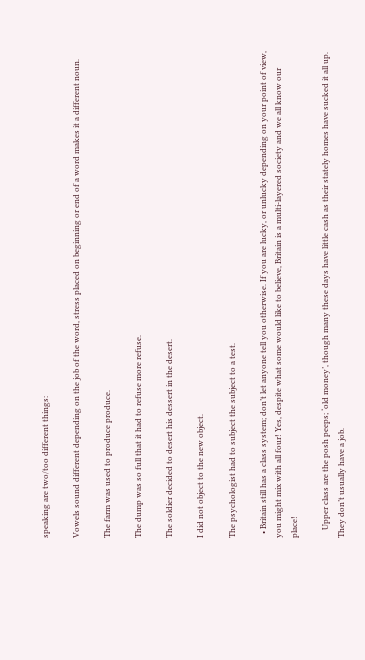speaking are two/too different things:

Vowels sound different depending on the job of the word, stress placed on beginning or end of a word makes it a different noun.

The farm was used to produce produce.

The dump was so full that it had to refuse more refuse.

The soldier decided to desert his dessert in the desert.

I did not object to the new object.

The psychologist had to subject the subject to a test.

  • Britain still has a class system; don’t let anyone tell you otherwise. If you are lucky, or unlucky depending on your point of view, you might mix with all four! Yes, despite what some would like to believe, Britain is a multi-layered society and we all know our place!

    Upper class are the posh peeps; ‘old money’, though many these days have little cash as their stately homes have sucked it all up. They don’t usually have a job.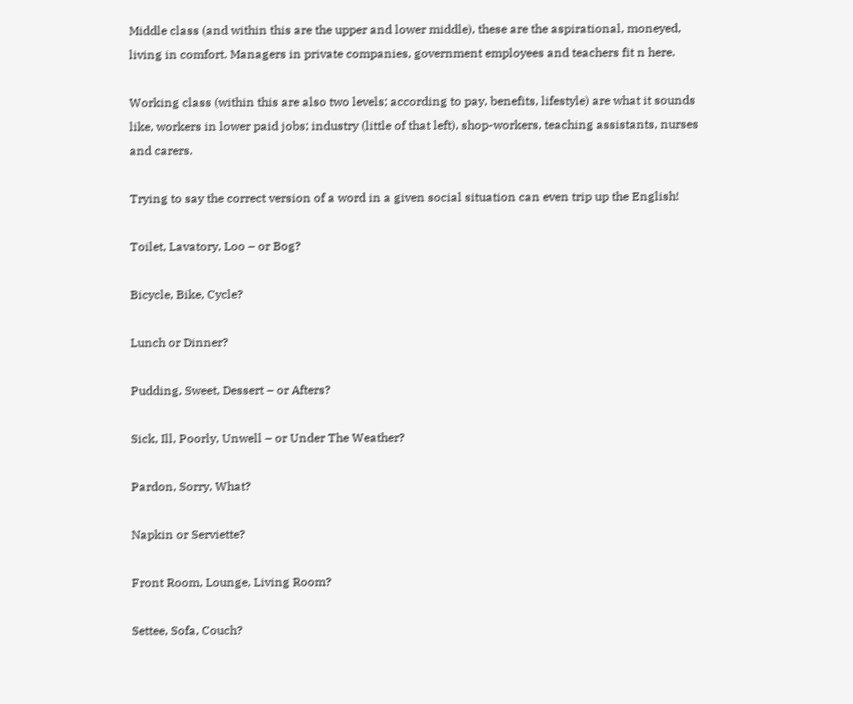Middle class (and within this are the upper and lower middle), these are the aspirational, moneyed, living in comfort. Managers in private companies, government employees and teachers fit n here.

Working class (within this are also two levels; according to pay, benefits, lifestyle) are what it sounds like, workers in lower paid jobs; industry (little of that left), shop-workers, teaching assistants, nurses and carers.

Trying to say the correct version of a word in a given social situation can even trip up the English!

Toilet, Lavatory, Loo – or Bog?

Bicycle, Bike, Cycle?

Lunch or Dinner?

Pudding, Sweet, Dessert – or Afters?

Sick, Ill, Poorly, Unwell – or Under The Weather?

Pardon, Sorry, What?

Napkin or Serviette?

Front Room, Lounge, Living Room?

Settee, Sofa, Couch?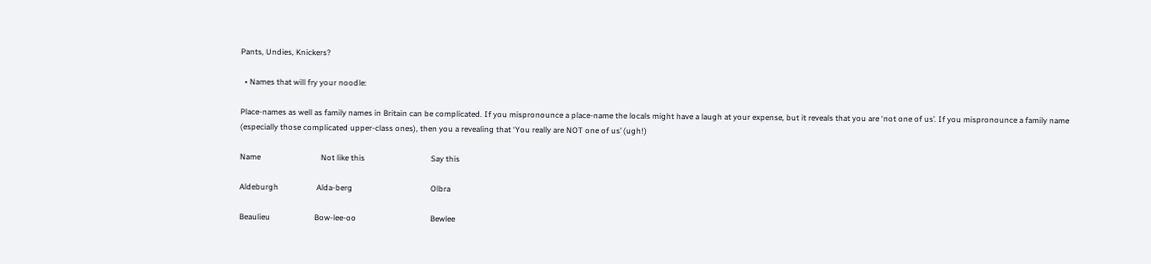Pants, Undies, Knickers?

  • Names that will fry your noodle:

Place-names as well as family names in Britain can be complicated. If you mispronounce a place-name the locals might have a laugh at your expense, but it reveals that you are ‘not one of us’. If you mispronounce a family name (especially those complicated upper-class ones), then you a revealing that ‘You really are NOT one of us’ (ugh!)

Name                              Not like this                                 Say this

Aldeburgh                   Alda-berg                                       Olbra

Beaulieu                      Bow-lee-oo                                     Bewlee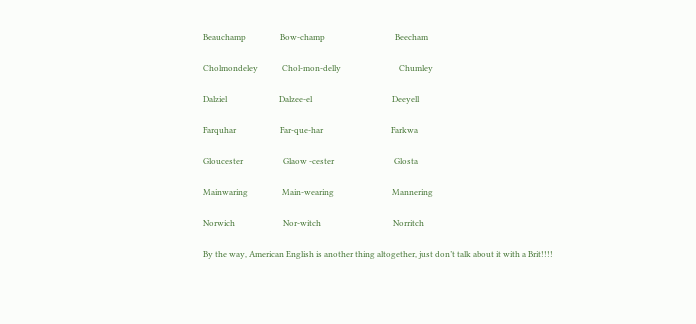Beauchamp                 Bow-champ                                   Beecham

Cholmondeley            Chol-mon-delly                             Chumley

Dalziel                          Dalzee-el                                        Deeyell

Farquhar                      Far-que-har                                  Farkwa

Gloucester                    Glaow -cester                              Glosta

Mainwaring                 Main-wearing                             Mannering

Norwich                        Nor-witch                                    Norritch

By the way, American English is another thing altogether, just don’t talk about it with a Brit!!!!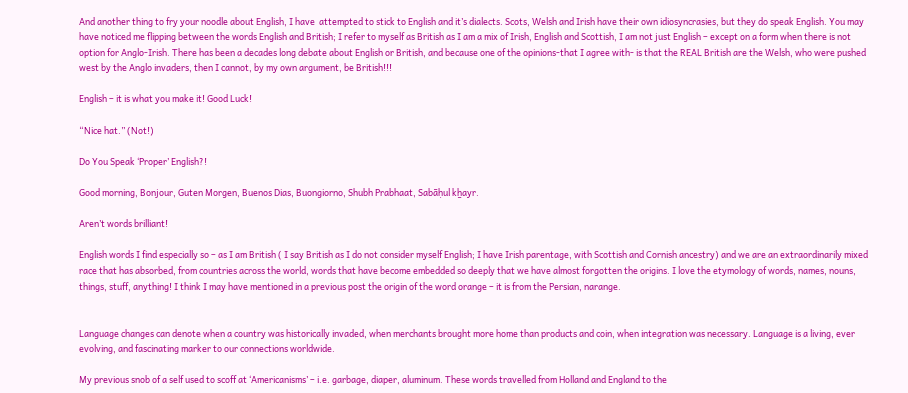And another thing to fry your noodle about English, I have  attempted to stick to English and it’s dialects. Scots, Welsh and Irish have their own idiosyncrasies, but they do speak English. You may have noticed me flipping between the words English and British; I refer to myself as British as I am a mix of Irish, English and Scottish, I am not just English – except on a form when there is not option for Anglo-Irish. There has been a decades long debate about English or British, and because one of the opinions-that I agree with- is that the REAL British are the Welsh, who were pushed west by the Anglo invaders, then I cannot, by my own argument, be British!!!

English – it is what you make it! Good Luck!

“Nice hat.” (Not!)

Do You Speak ‘Proper’ English?!

Good morning, Bonjour, Guten Morgen, Buenos Dias, Buongiorno, Shubh Prabhaat, Sabāḥul kẖayr.

Aren’t words brilliant!

English words I find especially so – as I am British ( I say British as I do not consider myself English; I have Irish parentage, with Scottish and Cornish ancestry) and we are an extraordinarily mixed race that has absorbed, from countries across the world, words that have become embedded so deeply that we have almost forgotten the origins. I love the etymology of words, names, nouns, things, stuff, anything! I think I may have mentioned in a previous post the origin of the word orange – it is from the Persian, narange.


Language changes can denote when a country was historically invaded, when merchants brought more home than products and coin, when integration was necessary. Language is a living, ever evolving, and fascinating marker to our connections worldwide.

My previous snob of a self used to scoff at ‘Americanisms’ – i.e. garbage, diaper, aluminum. These words travelled from Holland and England to the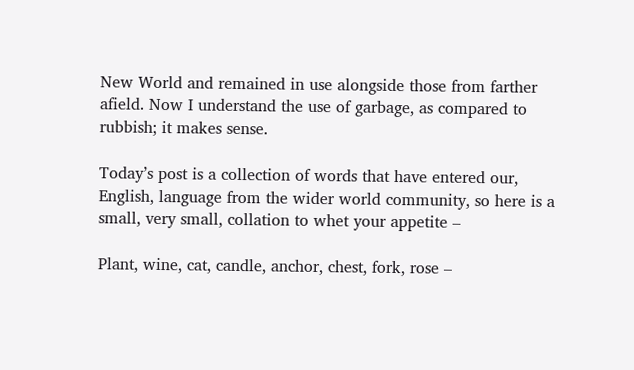New World and remained in use alongside those from farther afield. Now I understand the use of garbage, as compared to rubbish; it makes sense.

Today’s post is a collection of words that have entered our, English, language from the wider world community, so here is a small, very small, collation to whet your appetite –

Plant, wine, cat, candle, anchor, chest, fork, rose –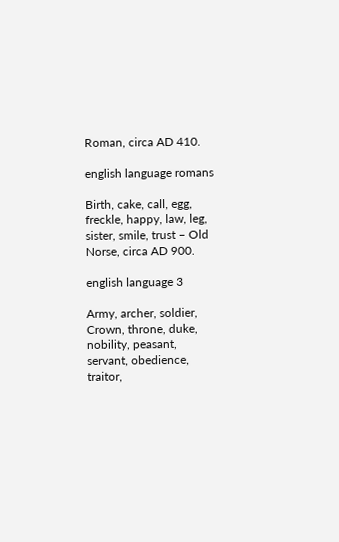Roman, circa AD 410.

english language romans

Birth, cake, call, egg, freckle, happy, law, leg, sister, smile, trust – Old Norse, circa AD 900.

english language 3

Army, archer, soldier, Crown, throne, duke, nobility, peasant, servant, obedience, traitor,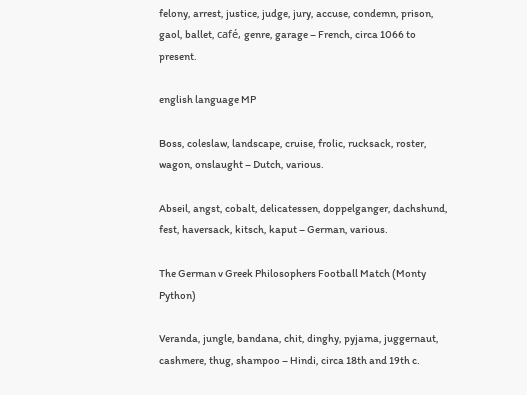felony, arrest, justice, judge, jury, accuse, condemn, prison, gaol, ballet, café, genre, garage – French, circa 1066 to present.

english language MP

Boss, coleslaw, landscape, cruise, frolic, rucksack, roster, wagon, onslaught – Dutch, various.

Abseil, angst, cobalt, delicatessen, doppelganger, dachshund, fest, haversack, kitsch, kaput – German, various.

The German v Greek Philosophers Football Match (Monty Python)

Veranda, jungle, bandana, chit, dinghy, pyjama, juggernaut, cashmere, thug, shampoo – Hindi, circa 18th and 19th c.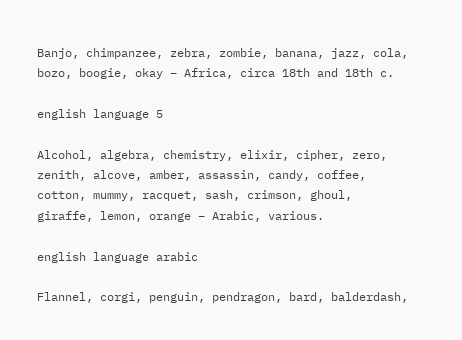Banjo, chimpanzee, zebra, zombie, banana, jazz, cola, bozo, boogie, okay – Africa, circa 18th and 18th c.

english language 5

Alcohol, algebra, chemistry, elixir, cipher, zero, zenith, alcove, amber, assassin, candy, coffee, cotton, mummy, racquet, sash, crimson, ghoul, giraffe, lemon, orange – Arabic, various.

english language arabic

Flannel, corgi, penguin, pendragon, bard, balderdash,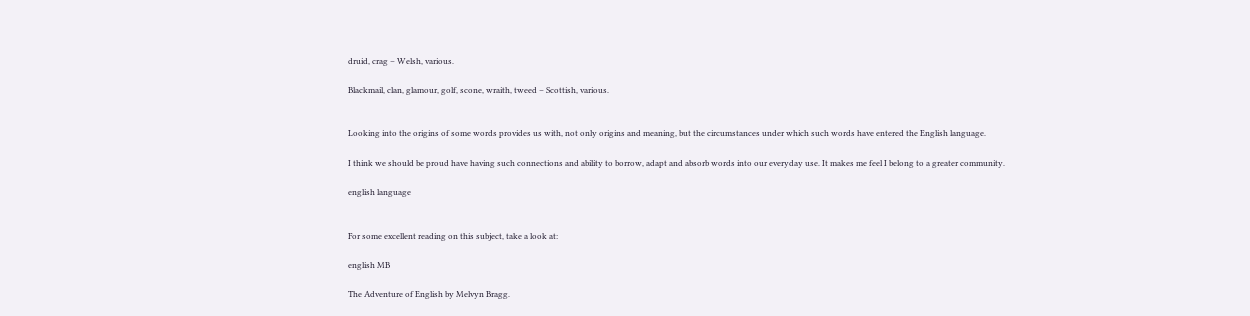druid, crag – Welsh, various.

Blackmail, clan, glamour, golf, scone, wraith, tweed – Scottish, various.


Looking into the origins of some words provides us with, not only origins and meaning, but the circumstances under which such words have entered the English language.

I think we should be proud have having such connections and ability to borrow, adapt and absorb words into our everyday use. It makes me feel I belong to a greater community.

english language


For some excellent reading on this subject, take a look at:

english MB

The Adventure of English by Melvyn Bragg.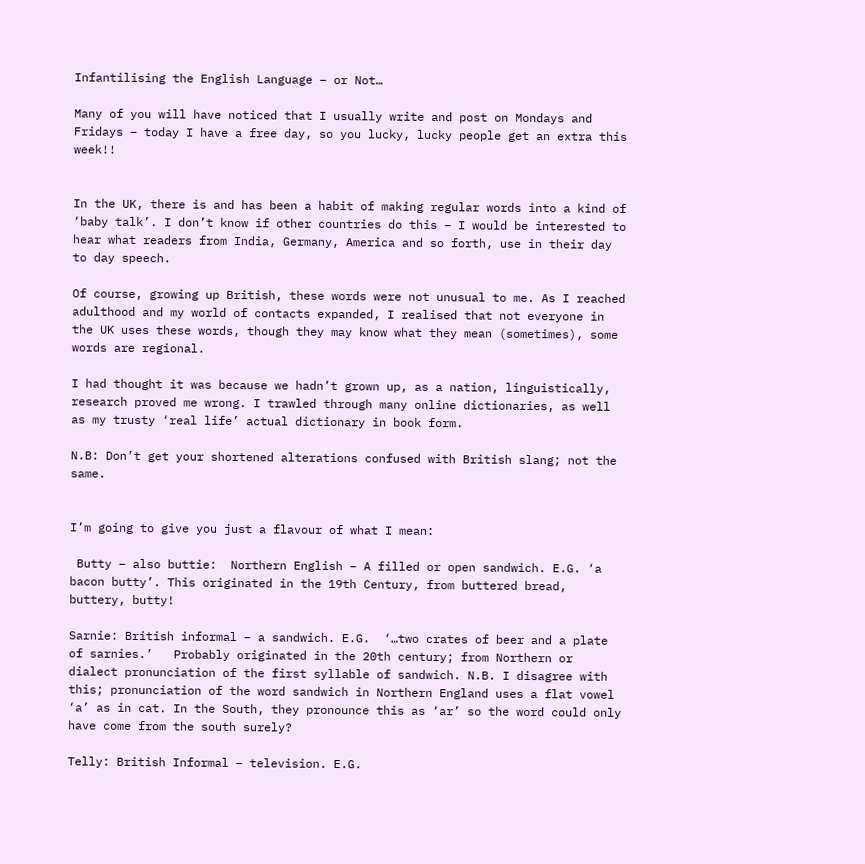Infantilising the English Language – or Not…

Many of you will have noticed that I usually write and post on Mondays and Fridays – today I have a free day, so you lucky, lucky people get an extra this week!!


In the UK, there is and has been a habit of making regular words into a kind of ‘baby talk’. I don’t know if other countries do this – I would be interested to hear what readers from India, Germany, America and so forth, use in their day to day speech.

Of course, growing up British, these words were not unusual to me. As I reached adulthood and my world of contacts expanded, I realised that not everyone in the UK uses these words, though they may know what they mean (sometimes), some words are regional.

I had thought it was because we hadn’t grown up, as a nation, linguistically, research proved me wrong. I trawled through many online dictionaries, as well as my trusty ‘real life’ actual dictionary in book form.

N.B: Don’t get your shortened alterations confused with British slang; not the same.


I’m going to give you just a flavour of what I mean:

 Butty – also buttie:  Northern English – A filled or open sandwich. E.G. ‘a bacon butty’. This originated in the 19th Century, from buttered bread, buttery, butty!

Sarnie: British informal – a sandwich. E.G.  ‘…two crates of beer and a plate of sarnies.’   Probably originated in the 20th century; from Northern or dialect pronunciation of the first syllable of sandwich. N.B. I disagree with this; pronunciation of the word sandwich in Northern England uses a flat vowel ‘a’ as in cat. In the South, they pronounce this as ‘ar’ so the word could only have come from the south surely?

Telly: British Informal – television. E.G.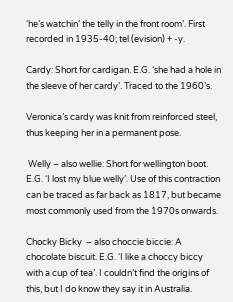‘he’s watchin’ the telly in the front room’. First recorded in 1935-40; tel (evision) + -y.

Cardy: Short for cardigan. E.G. ‘she had a hole in the sleeve of her cardy’. Traced to the 1960’s.

Veronica’s cardy was knit from reinforced steel, thus keeping her in a permanent pose.

 Welly – also wellie: Short for wellington boot. E.G. ‘I lost my blue welly’. Use of this contraction can be traced as far back as 1817, but became most commonly used from the 1970s onwards.

Chocky Bicky  – also choccie biccie: A chocolate biscuit. E.G. ‘I like a choccy biccy with a cup of tea’. I couldn’t find the origins of this, but I do know they say it in Australia.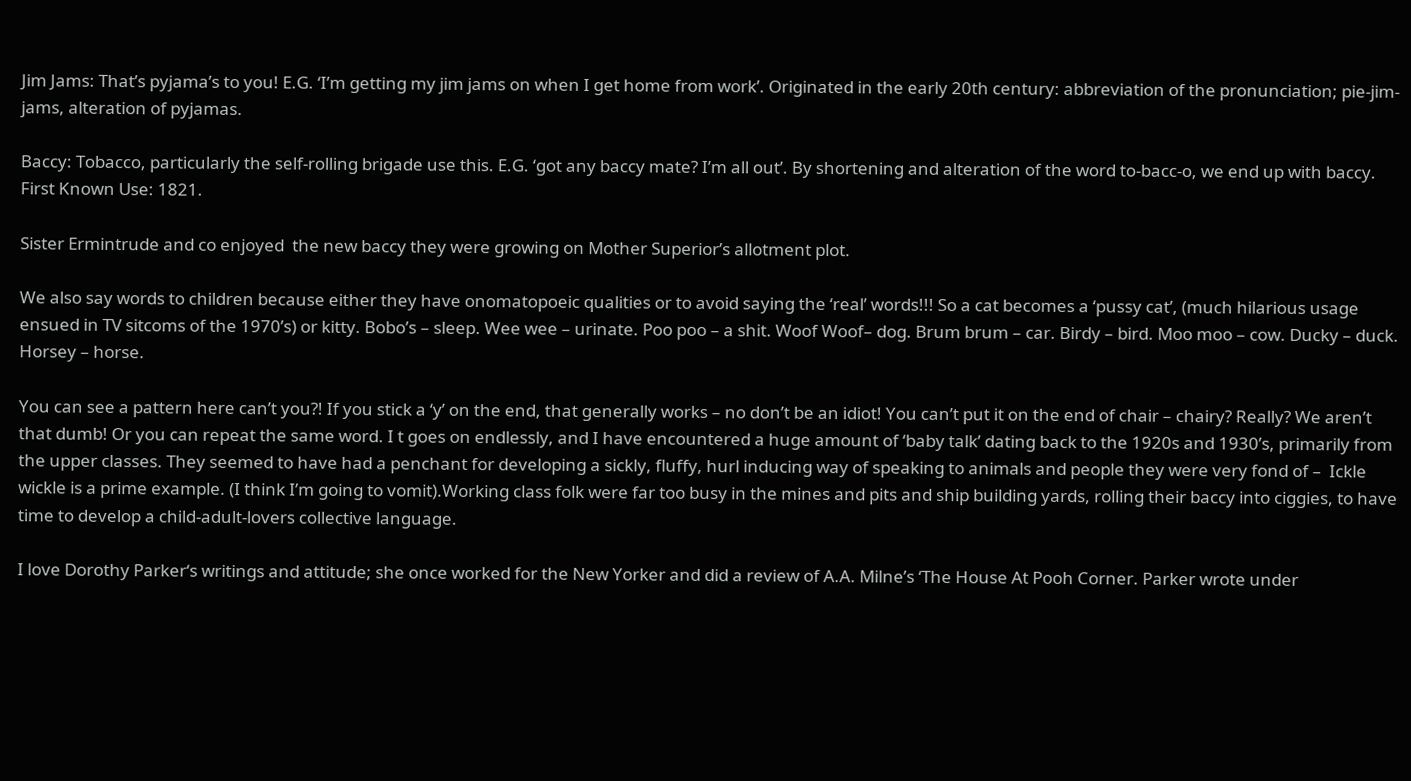Jim Jams: That’s pyjama’s to you! E.G. ‘I’m getting my jim jams on when I get home from work’. Originated in the early 20th century: abbreviation of the pronunciation; pie-jim-jams, alteration of pyjamas.

Baccy: Tobacco, particularly the self-rolling brigade use this. E.G. ‘got any baccy mate? I’m all out’. By shortening and alteration of the word to-bacc-o, we end up with baccy. First Known Use: 1821.

Sister Ermintrude and co enjoyed  the new baccy they were growing on Mother Superior’s allotment plot.

We also say words to children because either they have onomatopoeic qualities or to avoid saying the ‘real’ words!!! So a cat becomes a ‘pussy cat’, (much hilarious usage ensued in TV sitcoms of the 1970’s) or kitty. Bobo’s – sleep. Wee wee – urinate. Poo poo – a shit. Woof Woof– dog. Brum brum – car. Birdy – bird. Moo moo – cow. Ducky – duck. Horsey – horse.

You can see a pattern here can’t you?! If you stick a ‘y’ on the end, that generally works – no don’t be an idiot! You can’t put it on the end of chair – chairy? Really? We aren’t that dumb! Or you can repeat the same word. I t goes on endlessly, and I have encountered a huge amount of ‘baby talk’ dating back to the 1920s and 1930’s, primarily from the upper classes. They seemed to have had a penchant for developing a sickly, fluffy, hurl inducing way of speaking to animals and people they were very fond of –  Ickle wickle is a prime example. (I think I’m going to vomit).Working class folk were far too busy in the mines and pits and ship building yards, rolling their baccy into ciggies, to have time to develop a child-adult-lovers collective language.

I love Dorothy Parker‘s writings and attitude; she once worked for the New Yorker and did a review of A.A. Milne’s ‘The House At Pooh Corner. Parker wrote under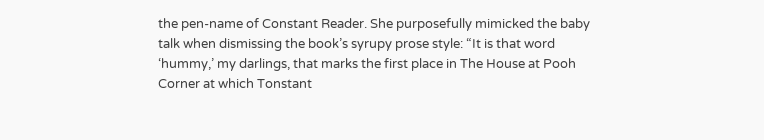the pen-name of Constant Reader. She purposefully mimicked the baby talk when dismissing the book’s syrupy prose style: “It is that word ‘hummy,’ my darlings, that marks the first place in The House at Pooh Corner at which Tonstant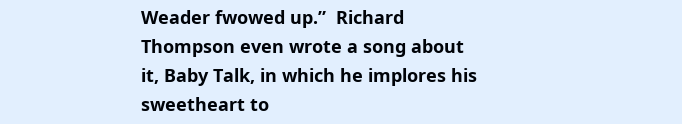Weader fwowed up.”  Richard Thompson even wrote a song about it, Baby Talk, in which he implores his sweetheart to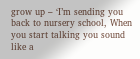grow up – ‘I’m sending you back to nursery school, When you start talking you sound like a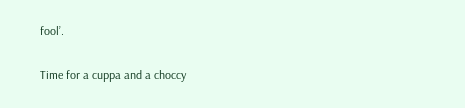fool’.

Time for a cuppa and a choccy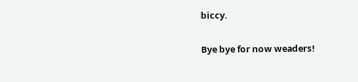biccy.

Bye bye for now weaders!